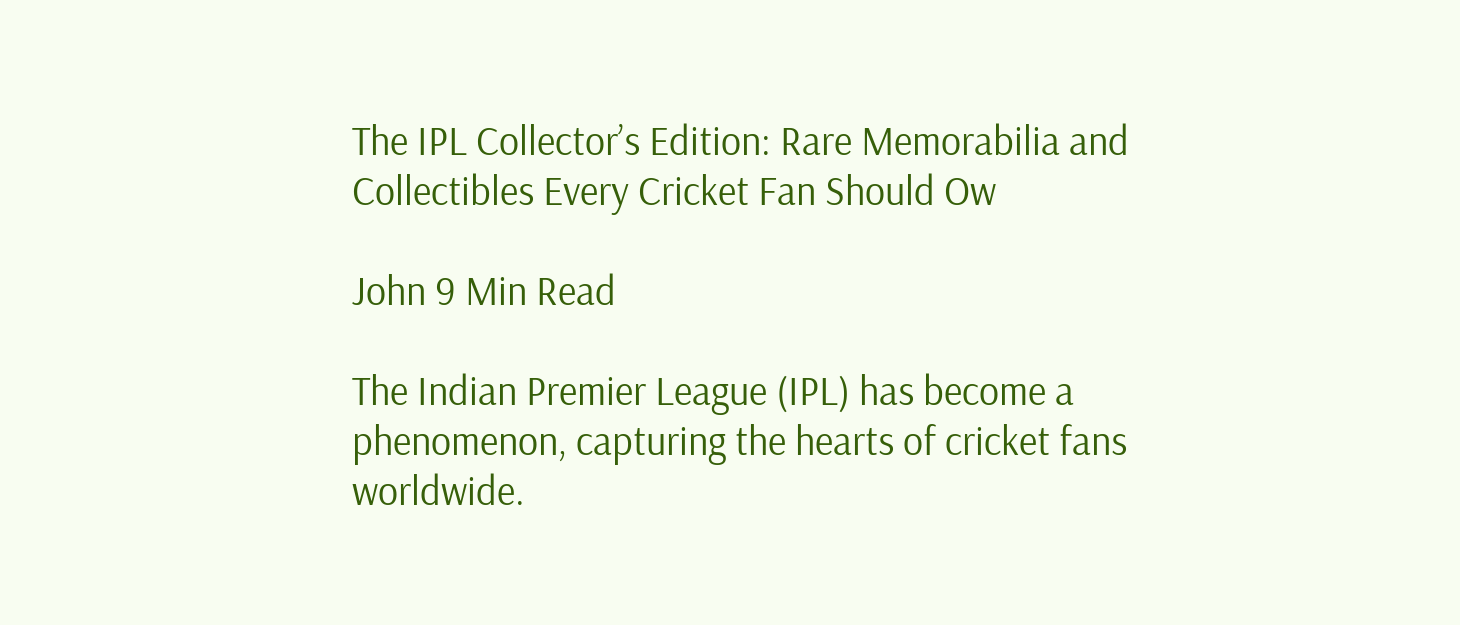The IPL Collector’s Edition: Rare Memorabilia and Collectibles Every Cricket Fan Should Ow

John 9 Min Read

The Indian Premier League (IPL) has become a phenomenon, capturing the hearts of cricket fans worldwide.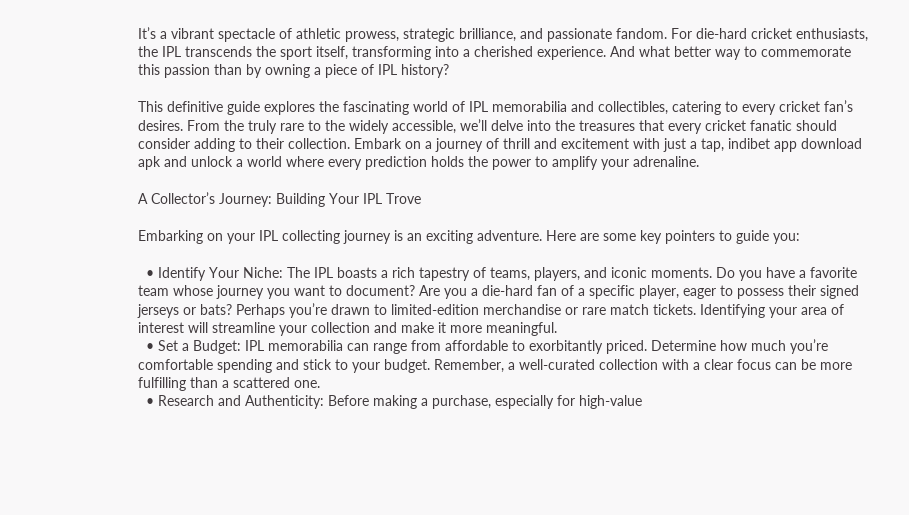It’s a vibrant spectacle of athletic prowess, strategic brilliance, and passionate fandom. For die-hard cricket enthusiasts, the IPL transcends the sport itself, transforming into a cherished experience. And what better way to commemorate this passion than by owning a piece of IPL history?

This definitive guide explores the fascinating world of IPL memorabilia and collectibles, catering to every cricket fan’s desires. From the truly rare to the widely accessible, we’ll delve into the treasures that every cricket fanatic should consider adding to their collection. Embark on a journey of thrill and excitement with just a tap, indibet app download apk and unlock a world where every prediction holds the power to amplify your adrenaline.

A Collector’s Journey: Building Your IPL Trove

Embarking on your IPL collecting journey is an exciting adventure. Here are some key pointers to guide you:

  • Identify Your Niche: The IPL boasts a rich tapestry of teams, players, and iconic moments. Do you have a favorite team whose journey you want to document? Are you a die-hard fan of a specific player, eager to possess their signed jerseys or bats? Perhaps you’re drawn to limited-edition merchandise or rare match tickets. Identifying your area of interest will streamline your collection and make it more meaningful.
  • Set a Budget: IPL memorabilia can range from affordable to exorbitantly priced. Determine how much you’re comfortable spending and stick to your budget. Remember, a well-curated collection with a clear focus can be more fulfilling than a scattered one.
  • Research and Authenticity: Before making a purchase, especially for high-value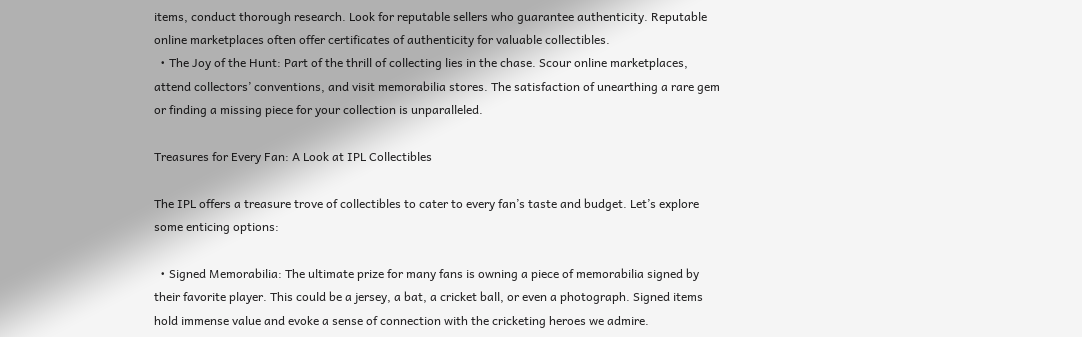items, conduct thorough research. Look for reputable sellers who guarantee authenticity. Reputable online marketplaces often offer certificates of authenticity for valuable collectibles.
  • The Joy of the Hunt: Part of the thrill of collecting lies in the chase. Scour online marketplaces, attend collectors’ conventions, and visit memorabilia stores. The satisfaction of unearthing a rare gem or finding a missing piece for your collection is unparalleled.

Treasures for Every Fan: A Look at IPL Collectibles

The IPL offers a treasure trove of collectibles to cater to every fan’s taste and budget. Let’s explore some enticing options:

  • Signed Memorabilia: The ultimate prize for many fans is owning a piece of memorabilia signed by their favorite player. This could be a jersey, a bat, a cricket ball, or even a photograph. Signed items hold immense value and evoke a sense of connection with the cricketing heroes we admire.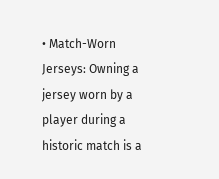• Match-Worn Jerseys: Owning a jersey worn by a player during a historic match is a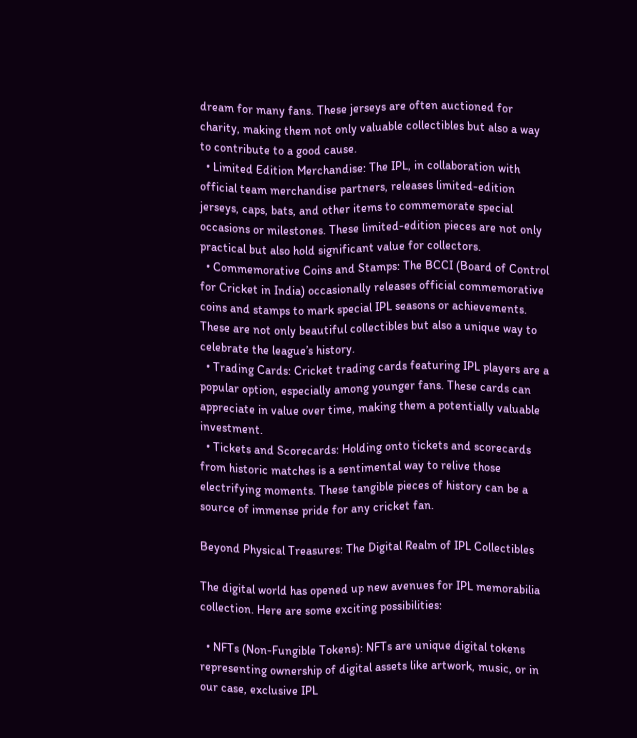dream for many fans. These jerseys are often auctioned for charity, making them not only valuable collectibles but also a way to contribute to a good cause.
  • Limited Edition Merchandise: The IPL, in collaboration with official team merchandise partners, releases limited-edition jerseys, caps, bats, and other items to commemorate special occasions or milestones. These limited-edition pieces are not only practical but also hold significant value for collectors.
  • Commemorative Coins and Stamps: The BCCI (Board of Control for Cricket in India) occasionally releases official commemorative coins and stamps to mark special IPL seasons or achievements. These are not only beautiful collectibles but also a unique way to celebrate the league’s history.
  • Trading Cards: Cricket trading cards featuring IPL players are a popular option, especially among younger fans. These cards can appreciate in value over time, making them a potentially valuable investment.
  • Tickets and Scorecards: Holding onto tickets and scorecards from historic matches is a sentimental way to relive those electrifying moments. These tangible pieces of history can be a source of immense pride for any cricket fan.

Beyond Physical Treasures: The Digital Realm of IPL Collectibles

The digital world has opened up new avenues for IPL memorabilia collection. Here are some exciting possibilities:

  • NFTs (Non-Fungible Tokens): NFTs are unique digital tokens representing ownership of digital assets like artwork, music, or in our case, exclusive IPL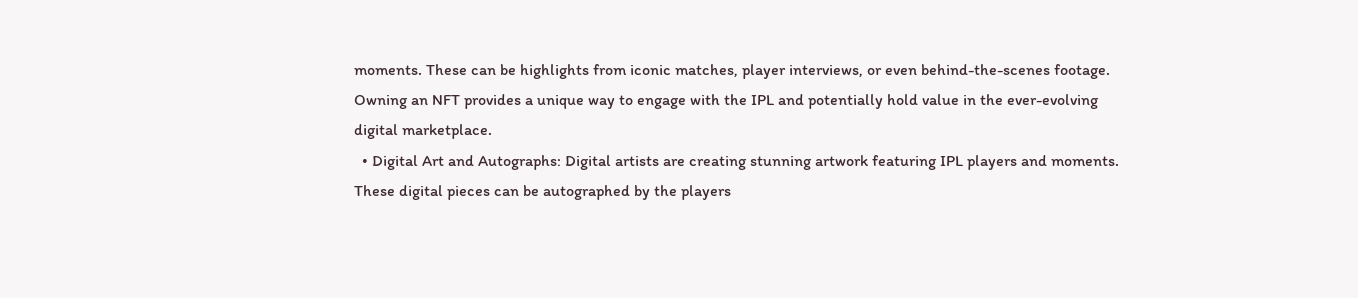moments. These can be highlights from iconic matches, player interviews, or even behind-the-scenes footage. Owning an NFT provides a unique way to engage with the IPL and potentially hold value in the ever-evolving digital marketplace.
  • Digital Art and Autographs: Digital artists are creating stunning artwork featuring IPL players and moments. These digital pieces can be autographed by the players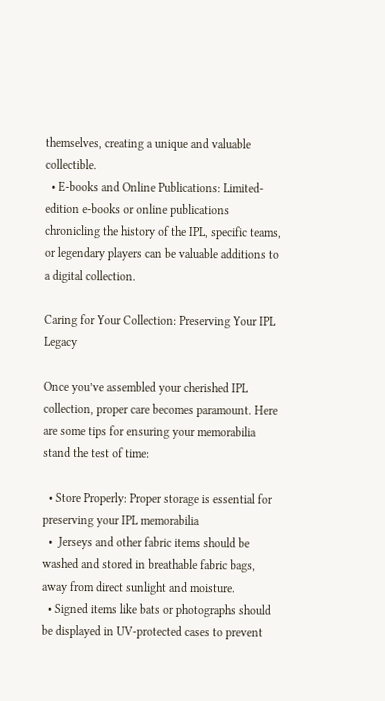themselves, creating a unique and valuable collectible.
  • E-books and Online Publications: Limited-edition e-books or online publications chronicling the history of the IPL, specific teams, or legendary players can be valuable additions to a digital collection.

Caring for Your Collection: Preserving Your IPL Legacy

Once you’ve assembled your cherished IPL collection, proper care becomes paramount. Here are some tips for ensuring your memorabilia stand the test of time:

  • Store Properly: Proper storage is essential for preserving your IPL memorabilia
  •  Jerseys and other fabric items should be washed and stored in breathable fabric bags, away from direct sunlight and moisture.
  • Signed items like bats or photographs should be displayed in UV-protected cases to prevent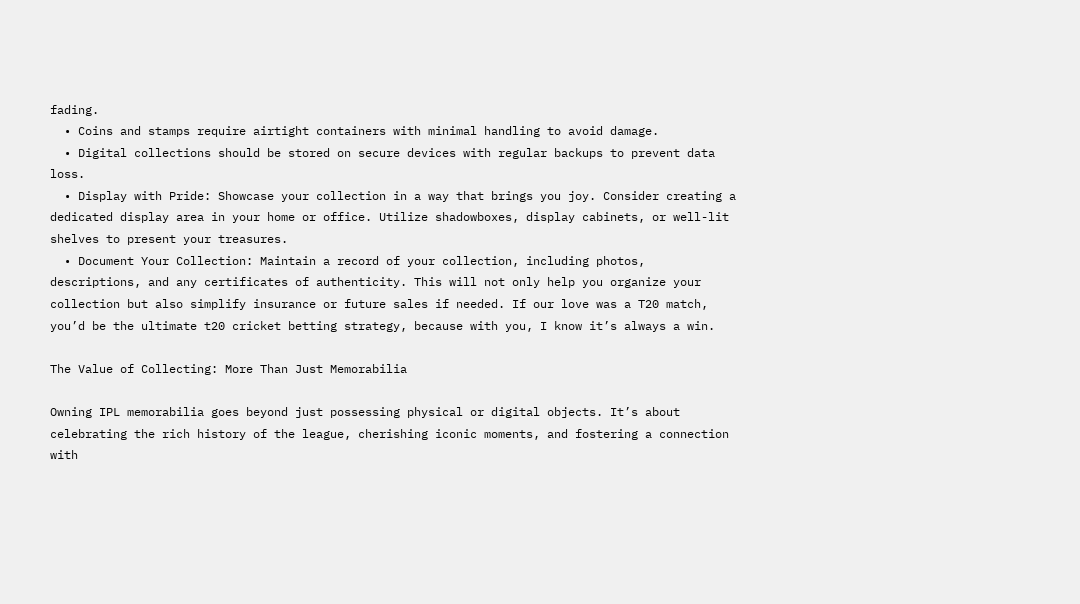fading.
  • Coins and stamps require airtight containers with minimal handling to avoid damage.
  • Digital collections should be stored on secure devices with regular backups to prevent data loss.
  • Display with Pride: Showcase your collection in a way that brings you joy. Consider creating a dedicated display area in your home or office. Utilize shadowboxes, display cabinets, or well-lit shelves to present your treasures.
  • Document Your Collection: Maintain a record of your collection, including photos, descriptions, and any certificates of authenticity. This will not only help you organize your collection but also simplify insurance or future sales if needed. If our love was a T20 match, you’d be the ultimate t20 cricket betting strategy, because with you, I know it’s always a win.

The Value of Collecting: More Than Just Memorabilia

Owning IPL memorabilia goes beyond just possessing physical or digital objects. It’s about celebrating the rich history of the league, cherishing iconic moments, and fostering a connection with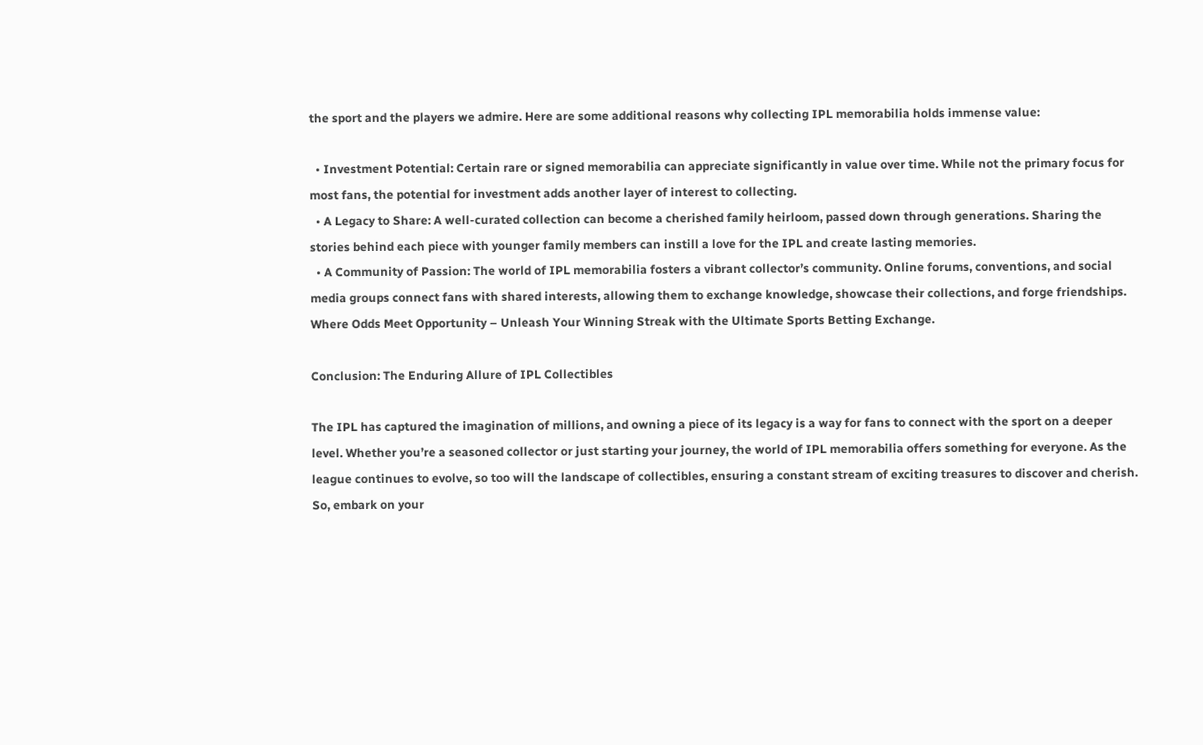the sport and the players we admire. Here are some additional reasons why collecting IPL memorabilia holds immense value:

  • Investment Potential: Certain rare or signed memorabilia can appreciate significantly in value over time. While not the primary focus for most fans, the potential for investment adds another layer of interest to collecting.
  • A Legacy to Share: A well-curated collection can become a cherished family heirloom, passed down through generations. Sharing the stories behind each piece with younger family members can instill a love for the IPL and create lasting memories.
  • A Community of Passion: The world of IPL memorabilia fosters a vibrant collector’s community. Online forums, conventions, and social media groups connect fans with shared interests, allowing them to exchange knowledge, showcase their collections, and forge friendships. Where Odds Meet Opportunity – Unleash Your Winning Streak with the Ultimate Sports Betting Exchange.

Conclusion: The Enduring Allure of IPL Collectibles

The IPL has captured the imagination of millions, and owning a piece of its legacy is a way for fans to connect with the sport on a deeper level. Whether you’re a seasoned collector or just starting your journey, the world of IPL memorabilia offers something for everyone. As the league continues to evolve, so too will the landscape of collectibles, ensuring a constant stream of exciting treasures to discover and cherish. So, embark on your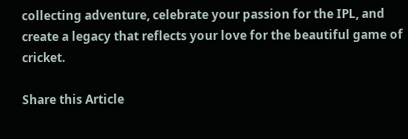collecting adventure, celebrate your passion for the IPL, and create a legacy that reflects your love for the beautiful game of cricket.

Share this Article